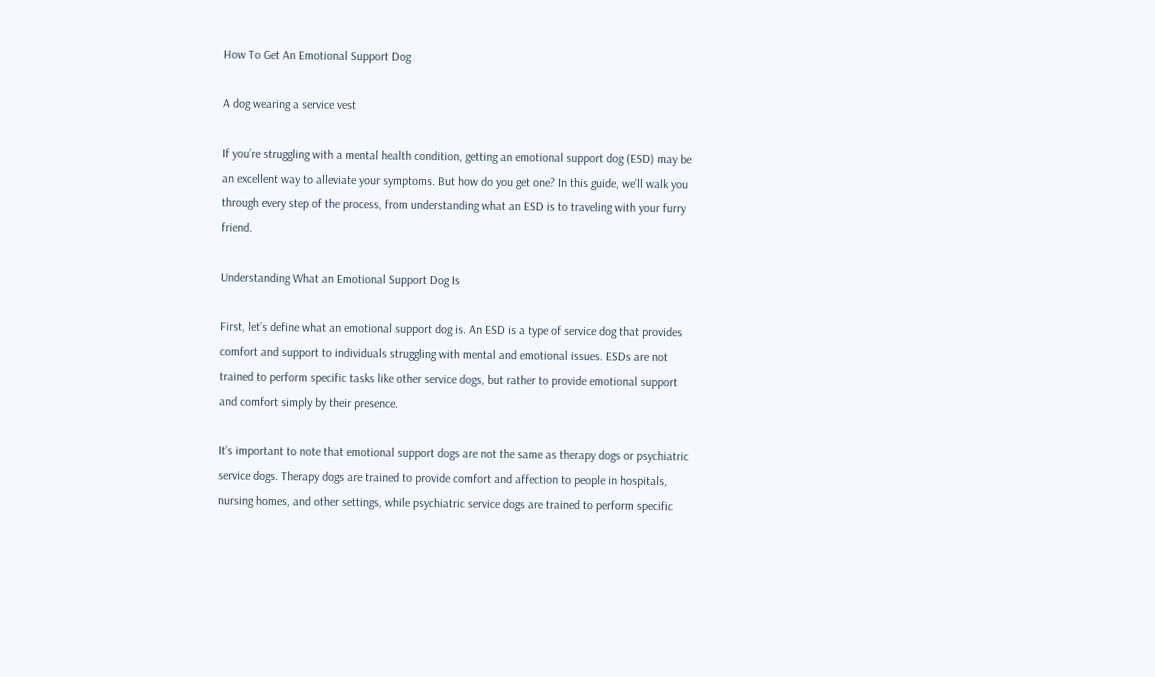How To Get An Emotional Support Dog

A dog wearing a service vest

If you’re struggling with a mental health condition, getting an emotional support dog (ESD) may be an excellent way to alleviate your symptoms. But how do you get one? In this guide, we’ll walk you through every step of the process, from understanding what an ESD is to traveling with your furry friend.

Understanding What an Emotional Support Dog Is

First, let’s define what an emotional support dog is. An ESD is a type of service dog that provides comfort and support to individuals struggling with mental and emotional issues. ESDs are not trained to perform specific tasks like other service dogs, but rather to provide emotional support and comfort simply by their presence.

It’s important to note that emotional support dogs are not the same as therapy dogs or psychiatric service dogs. Therapy dogs are trained to provide comfort and affection to people in hospitals, nursing homes, and other settings, while psychiatric service dogs are trained to perform specific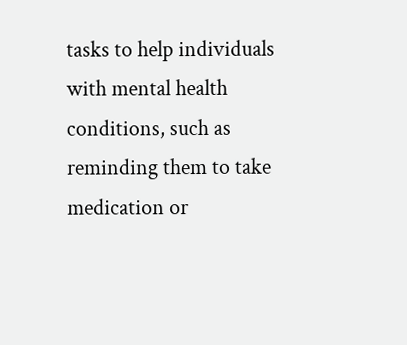tasks to help individuals with mental health conditions, such as reminding them to take medication or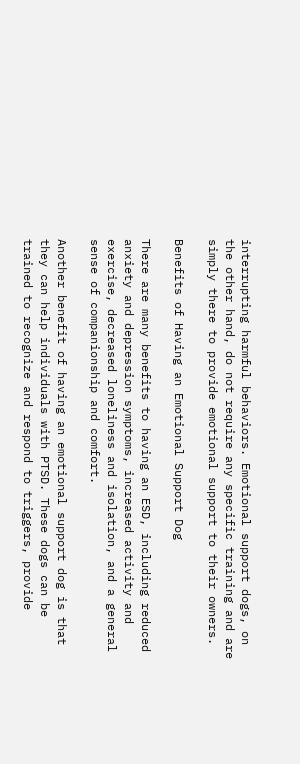interrupting harmful behaviors. Emotional support dogs, on the other hand, do not require any specific training and are simply there to provide emotional support to their owners.

Benefits of Having an Emotional Support Dog

There are many benefits to having an ESD, including reduced anxiety and depression symptoms, increased activity and exercise, decreased loneliness and isolation, and a general sense of companionship and comfort.

Another benefit of having an emotional support dog is that they can help individuals with PTSD. These dogs can be trained to recognize and respond to triggers, provide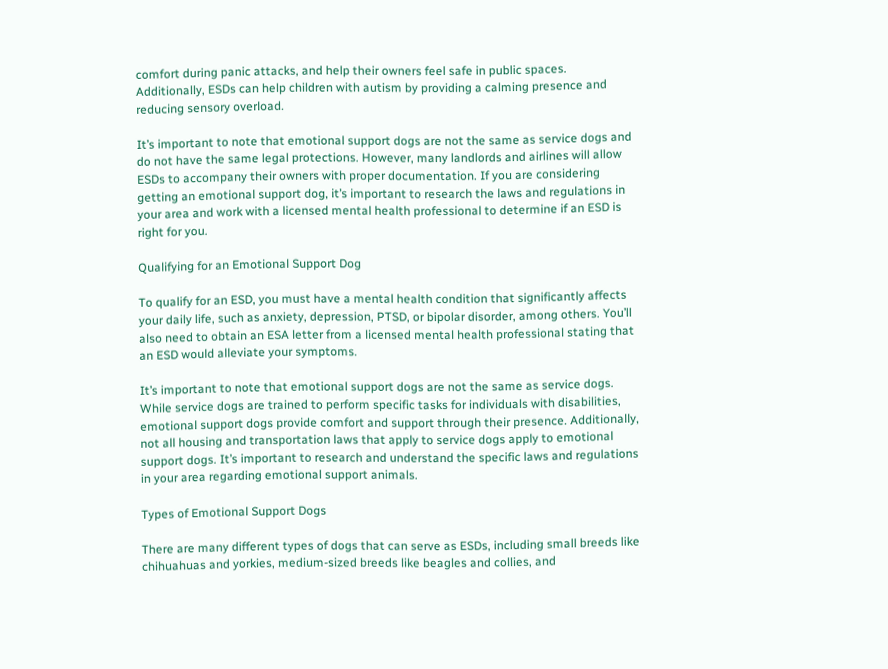comfort during panic attacks, and help their owners feel safe in public spaces. Additionally, ESDs can help children with autism by providing a calming presence and reducing sensory overload.

It’s important to note that emotional support dogs are not the same as service dogs and do not have the same legal protections. However, many landlords and airlines will allow ESDs to accompany their owners with proper documentation. If you are considering getting an emotional support dog, it’s important to research the laws and regulations in your area and work with a licensed mental health professional to determine if an ESD is right for you.

Qualifying for an Emotional Support Dog

To qualify for an ESD, you must have a mental health condition that significantly affects your daily life, such as anxiety, depression, PTSD, or bipolar disorder, among others. You’ll also need to obtain an ESA letter from a licensed mental health professional stating that an ESD would alleviate your symptoms.

It’s important to note that emotional support dogs are not the same as service dogs. While service dogs are trained to perform specific tasks for individuals with disabilities, emotional support dogs provide comfort and support through their presence. Additionally, not all housing and transportation laws that apply to service dogs apply to emotional support dogs. It’s important to research and understand the specific laws and regulations in your area regarding emotional support animals.

Types of Emotional Support Dogs

There are many different types of dogs that can serve as ESDs, including small breeds like chihuahuas and yorkies, medium-sized breeds like beagles and collies, and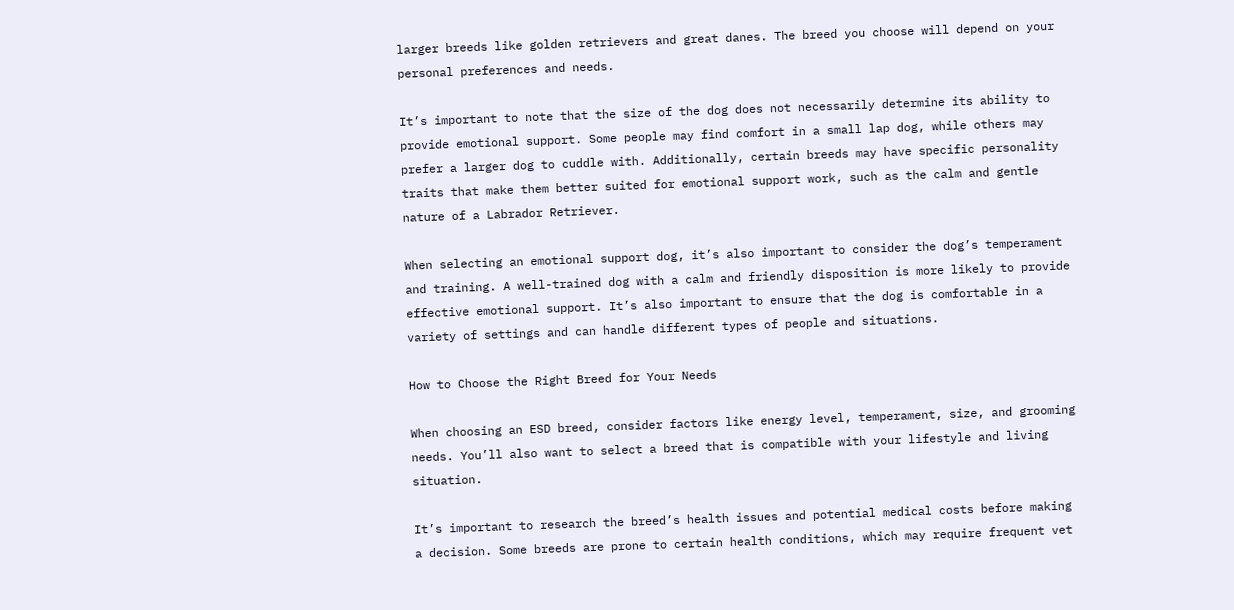larger breeds like golden retrievers and great danes. The breed you choose will depend on your personal preferences and needs.

It’s important to note that the size of the dog does not necessarily determine its ability to provide emotional support. Some people may find comfort in a small lap dog, while others may prefer a larger dog to cuddle with. Additionally, certain breeds may have specific personality traits that make them better suited for emotional support work, such as the calm and gentle nature of a Labrador Retriever.

When selecting an emotional support dog, it’s also important to consider the dog’s temperament and training. A well-trained dog with a calm and friendly disposition is more likely to provide effective emotional support. It’s also important to ensure that the dog is comfortable in a variety of settings and can handle different types of people and situations.

How to Choose the Right Breed for Your Needs

When choosing an ESD breed, consider factors like energy level, temperament, size, and grooming needs. You’ll also want to select a breed that is compatible with your lifestyle and living situation.

It’s important to research the breed’s health issues and potential medical costs before making a decision. Some breeds are prone to certain health conditions, which may require frequent vet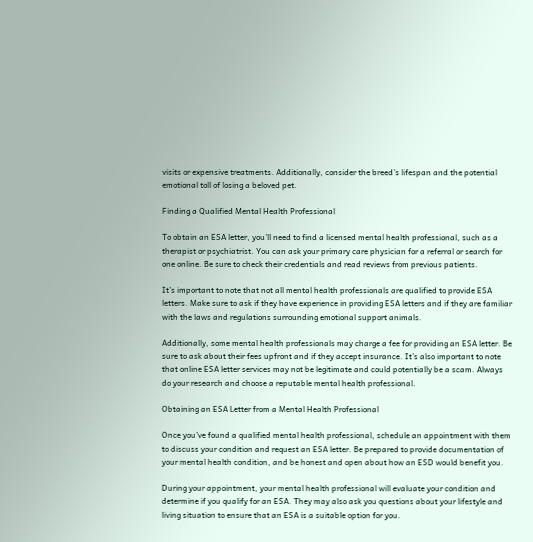visits or expensive treatments. Additionally, consider the breed’s lifespan and the potential emotional toll of losing a beloved pet.

Finding a Qualified Mental Health Professional

To obtain an ESA letter, you’ll need to find a licensed mental health professional, such as a therapist or psychiatrist. You can ask your primary care physician for a referral or search for one online. Be sure to check their credentials and read reviews from previous patients.

It’s important to note that not all mental health professionals are qualified to provide ESA letters. Make sure to ask if they have experience in providing ESA letters and if they are familiar with the laws and regulations surrounding emotional support animals.

Additionally, some mental health professionals may charge a fee for providing an ESA letter. Be sure to ask about their fees upfront and if they accept insurance. It’s also important to note that online ESA letter services may not be legitimate and could potentially be a scam. Always do your research and choose a reputable mental health professional.

Obtaining an ESA Letter from a Mental Health Professional

Once you’ve found a qualified mental health professional, schedule an appointment with them to discuss your condition and request an ESA letter. Be prepared to provide documentation of your mental health condition, and be honest and open about how an ESD would benefit you.

During your appointment, your mental health professional will evaluate your condition and determine if you qualify for an ESA. They may also ask you questions about your lifestyle and living situation to ensure that an ESA is a suitable option for you.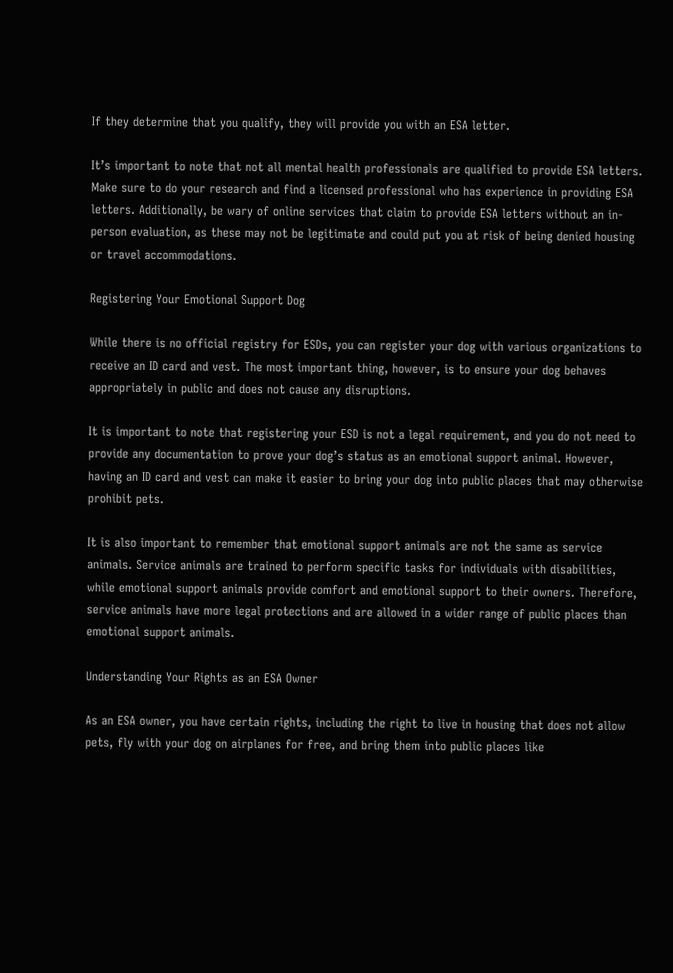If they determine that you qualify, they will provide you with an ESA letter.

It’s important to note that not all mental health professionals are qualified to provide ESA letters. Make sure to do your research and find a licensed professional who has experience in providing ESA letters. Additionally, be wary of online services that claim to provide ESA letters without an in-person evaluation, as these may not be legitimate and could put you at risk of being denied housing or travel accommodations.

Registering Your Emotional Support Dog

While there is no official registry for ESDs, you can register your dog with various organizations to receive an ID card and vest. The most important thing, however, is to ensure your dog behaves appropriately in public and does not cause any disruptions.

It is important to note that registering your ESD is not a legal requirement, and you do not need to provide any documentation to prove your dog’s status as an emotional support animal. However, having an ID card and vest can make it easier to bring your dog into public places that may otherwise prohibit pets.

It is also important to remember that emotional support animals are not the same as service animals. Service animals are trained to perform specific tasks for individuals with disabilities, while emotional support animals provide comfort and emotional support to their owners. Therefore, service animals have more legal protections and are allowed in a wider range of public places than emotional support animals.

Understanding Your Rights as an ESA Owner

As an ESA owner, you have certain rights, including the right to live in housing that does not allow pets, fly with your dog on airplanes for free, and bring them into public places like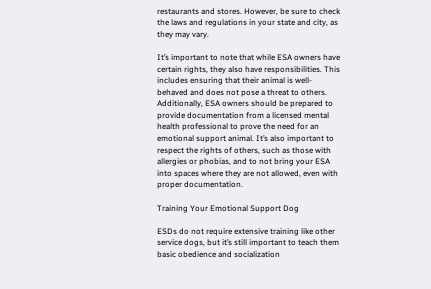restaurants and stores. However, be sure to check the laws and regulations in your state and city, as they may vary.

It’s important to note that while ESA owners have certain rights, they also have responsibilities. This includes ensuring that their animal is well-behaved and does not pose a threat to others. Additionally, ESA owners should be prepared to provide documentation from a licensed mental health professional to prove the need for an emotional support animal. It’s also important to respect the rights of others, such as those with allergies or phobias, and to not bring your ESA into spaces where they are not allowed, even with proper documentation.

Training Your Emotional Support Dog

ESDs do not require extensive training like other service dogs, but it’s still important to teach them basic obedience and socialization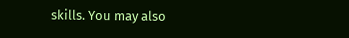skills. You may also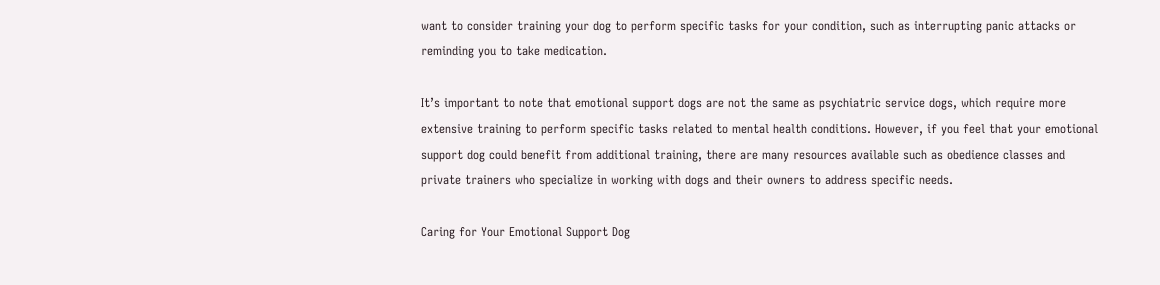want to consider training your dog to perform specific tasks for your condition, such as interrupting panic attacks or reminding you to take medication.

It’s important to note that emotional support dogs are not the same as psychiatric service dogs, which require more extensive training to perform specific tasks related to mental health conditions. However, if you feel that your emotional support dog could benefit from additional training, there are many resources available such as obedience classes and private trainers who specialize in working with dogs and their owners to address specific needs.

Caring for Your Emotional Support Dog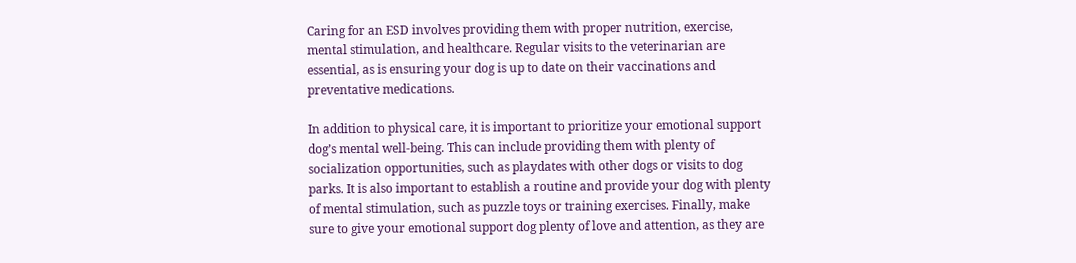Caring for an ESD involves providing them with proper nutrition, exercise, mental stimulation, and healthcare. Regular visits to the veterinarian are essential, as is ensuring your dog is up to date on their vaccinations and preventative medications.

In addition to physical care, it is important to prioritize your emotional support dog’s mental well-being. This can include providing them with plenty of socialization opportunities, such as playdates with other dogs or visits to dog parks. It is also important to establish a routine and provide your dog with plenty of mental stimulation, such as puzzle toys or training exercises. Finally, make sure to give your emotional support dog plenty of love and attention, as they are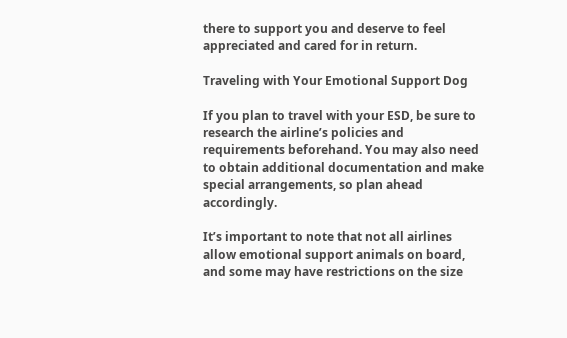there to support you and deserve to feel appreciated and cared for in return.

Traveling with Your Emotional Support Dog

If you plan to travel with your ESD, be sure to research the airline’s policies and requirements beforehand. You may also need to obtain additional documentation and make special arrangements, so plan ahead accordingly.

It’s important to note that not all airlines allow emotional support animals on board, and some may have restrictions on the size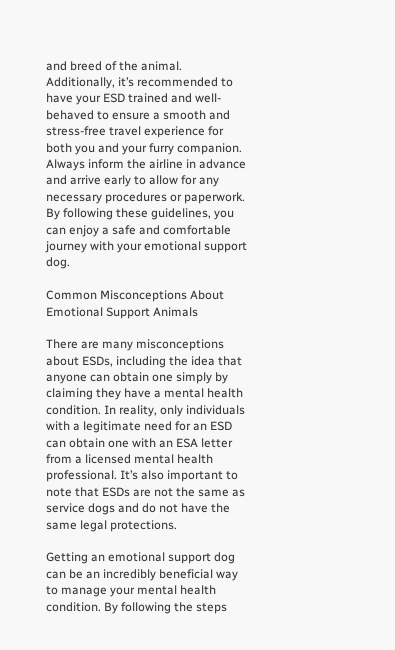and breed of the animal. Additionally, it’s recommended to have your ESD trained and well-behaved to ensure a smooth and stress-free travel experience for both you and your furry companion. Always inform the airline in advance and arrive early to allow for any necessary procedures or paperwork. By following these guidelines, you can enjoy a safe and comfortable journey with your emotional support dog.

Common Misconceptions About Emotional Support Animals

There are many misconceptions about ESDs, including the idea that anyone can obtain one simply by claiming they have a mental health condition. In reality, only individuals with a legitimate need for an ESD can obtain one with an ESA letter from a licensed mental health professional. It’s also important to note that ESDs are not the same as service dogs and do not have the same legal protections.

Getting an emotional support dog can be an incredibly beneficial way to manage your mental health condition. By following the steps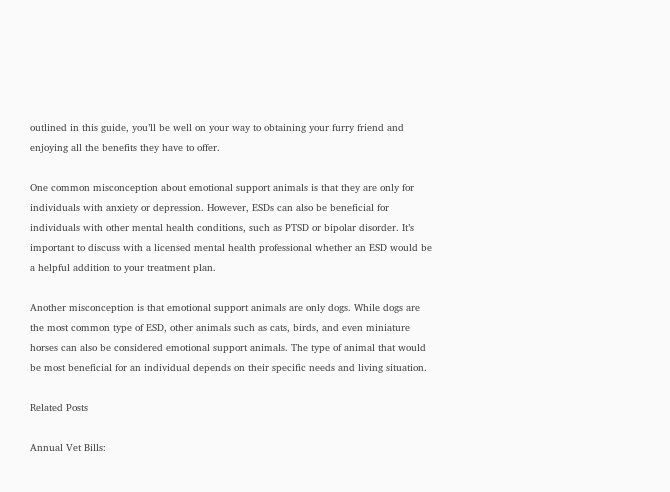outlined in this guide, you’ll be well on your way to obtaining your furry friend and enjoying all the benefits they have to offer.

One common misconception about emotional support animals is that they are only for individuals with anxiety or depression. However, ESDs can also be beneficial for individuals with other mental health conditions, such as PTSD or bipolar disorder. It’s important to discuss with a licensed mental health professional whether an ESD would be a helpful addition to your treatment plan.

Another misconception is that emotional support animals are only dogs. While dogs are the most common type of ESD, other animals such as cats, birds, and even miniature horses can also be considered emotional support animals. The type of animal that would be most beneficial for an individual depends on their specific needs and living situation.

Related Posts

Annual Vet Bills: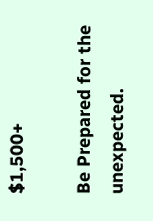$1,500+

Be Prepared for the unexpected.